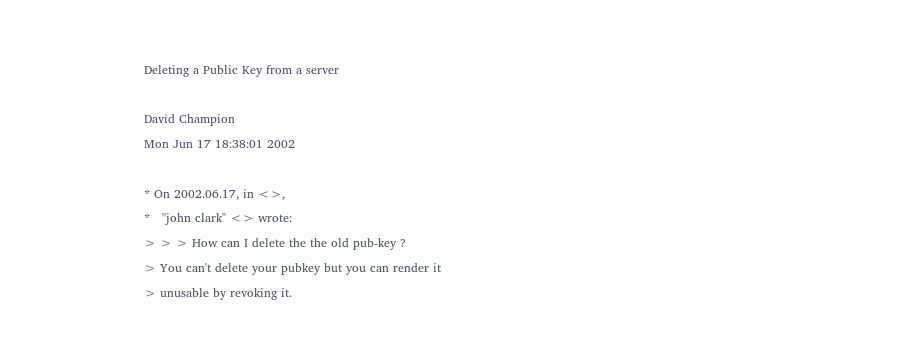Deleting a Public Key from a server

David Champion
Mon Jun 17 18:38:01 2002

* On 2002.06.17, in <>,
*   "john clark" <> wrote:
> > > How can I delete the the old pub-key ?
> You can't delete your pubkey but you can render it
> unusable by revoking it.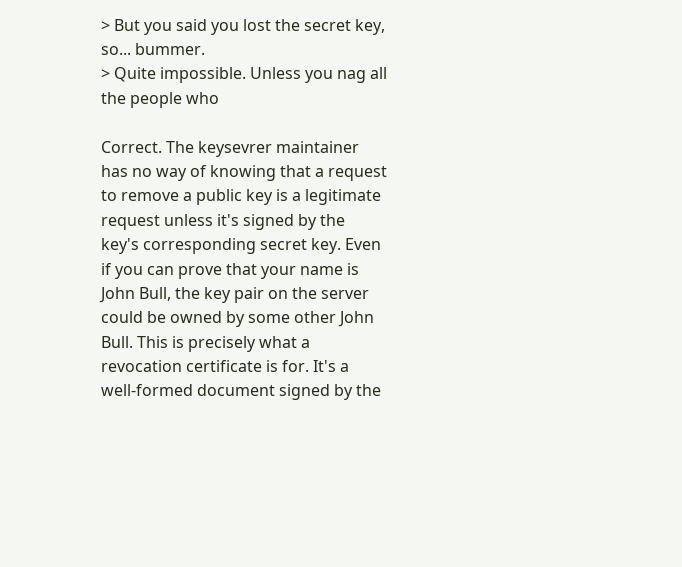> But you said you lost the secret key, so... bummer.
> Quite impossible. Unless you nag all the people who

Correct. The keysevrer maintainer has no way of knowing that a request
to remove a public key is a legitimate request unless it's signed by the
key's corresponding secret key. Even if you can prove that your name is
John Bull, the key pair on the server could be owned by some other John
Bull. This is precisely what a revocation certificate is for. It's a
well-formed document signed by the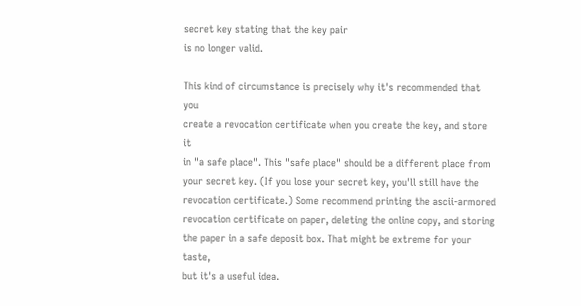secret key stating that the key pair
is no longer valid.

This kind of circumstance is precisely why it's recommended that you
create a revocation certificate when you create the key, and store it
in "a safe place". This "safe place" should be a different place from
your secret key. (If you lose your secret key, you'll still have the
revocation certificate.) Some recommend printing the ascii-armored
revocation certificate on paper, deleting the online copy, and storing
the paper in a safe deposit box. That might be extreme for your taste,
but it's a useful idea.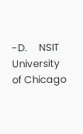-D.    NSIT    University of Chicago